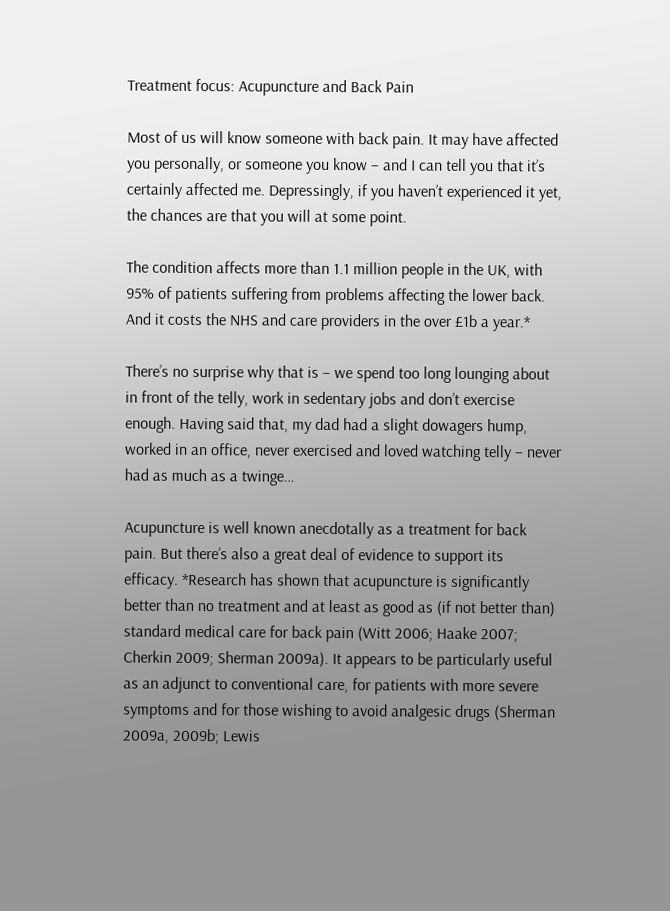Treatment focus: Acupuncture and Back Pain

Most of us will know someone with back pain. It may have affected you personally, or someone you know – and I can tell you that it’s certainly affected me. Depressingly, if you haven’t experienced it yet, the chances are that you will at some point.

The condition affects more than 1.1 million people in the UK, with 95% of patients suffering from problems affecting the lower back. And it costs the NHS and care providers in the over £1b a year.*

There’s no surprise why that is – we spend too long lounging about in front of the telly, work in sedentary jobs and don’t exercise enough. Having said that, my dad had a slight dowagers hump, worked in an office, never exercised and loved watching telly – never had as much as a twinge…

Acupuncture is well known anecdotally as a treatment for back pain. But there’s also a great deal of evidence to support its efficacy. *Research has shown that acupuncture is significantly better than no treatment and at least as good as (if not better than) standard medical care for back pain (Witt 2006; Haake 2007; Cherkin 2009; Sherman 2009a). It appears to be particularly useful as an adjunct to conventional care, for patients with more severe symptoms and for those wishing to avoid analgesic drugs (Sherman 2009a, 2009b; Lewis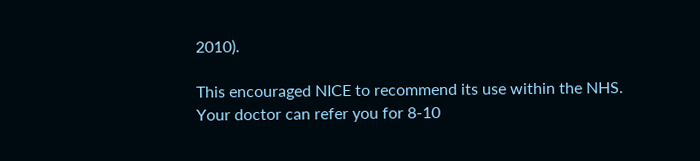2010).

This encouraged NICE to recommend its use within the NHS. Your doctor can refer you for 8-10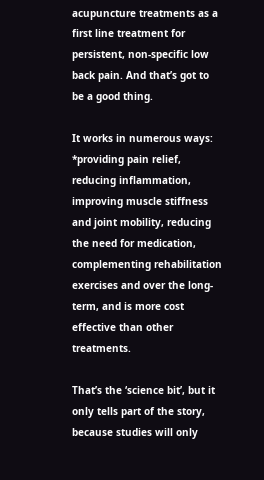acupuncture treatments as a first line treatment for persistent, non-specific low back pain. And that’s got to be a good thing.

It works in numerous ways: *providing pain relief, reducing inflammation, improving muscle stiffness and joint mobility, reducing the need for medication, complementing rehabilitation exercises and over the long-term, and is more cost effective than other treatments.

That’s the ‘science bit’, but it only tells part of the story, because studies will only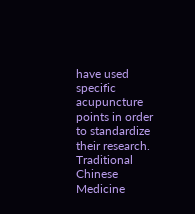have used specific acupuncture points in order to standardize their research. Traditional Chinese Medicine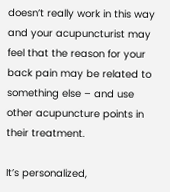doesn’t really work in this way and your acupuncturist may feel that the reason for your back pain may be related to something else – and use other acupuncture points in their treatment.

It’s personalized,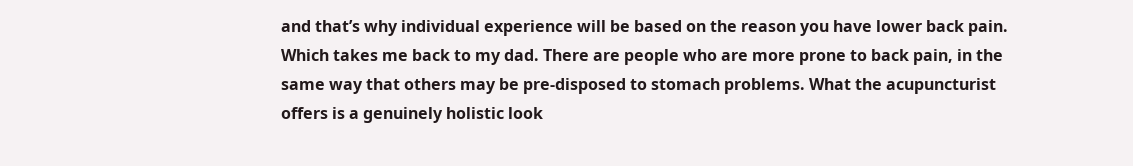and that’s why individual experience will be based on the reason you have lower back pain. Which takes me back to my dad. There are people who are more prone to back pain, in the same way that others may be pre-disposed to stomach problems. What the acupuncturist offers is a genuinely holistic look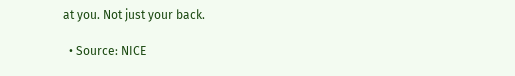at you. Not just your back.

  • Source: NICE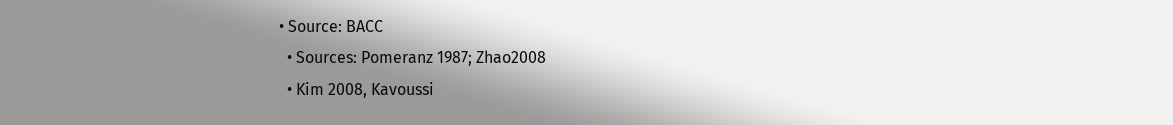• Source: BACC
  • Sources: Pomeranz 1987; Zhao2008
  • Kim 2008, Kavoussi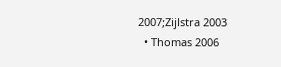2007;Zijlstra 2003
  • Thomas 2006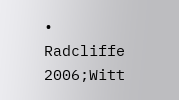• Radcliffe 2006;Witt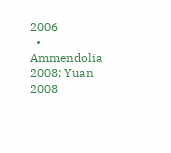2006
  • Ammendolia 2008; Yuan 2008